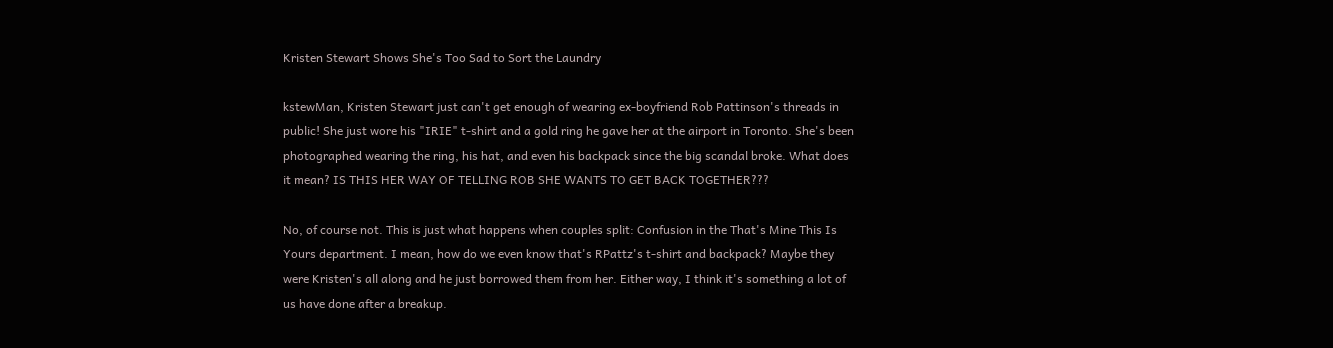Kristen Stewart Shows She's Too Sad to Sort the Laundry

kstewMan, Kristen Stewart just can't get enough of wearing ex-boyfriend Rob Pattinson's threads in public! She just wore his "IRIE" t-shirt and a gold ring he gave her at the airport in Toronto. She's been photographed wearing the ring, his hat, and even his backpack since the big scandal broke. What does it mean? IS THIS HER WAY OF TELLING ROB SHE WANTS TO GET BACK TOGETHER???

No, of course not. This is just what happens when couples split: Confusion in the That's Mine This Is Yours department. I mean, how do we even know that's RPattz's t-shirt and backpack? Maybe they were Kristen's all along and he just borrowed them from her. Either way, I think it's something a lot of us have done after a breakup.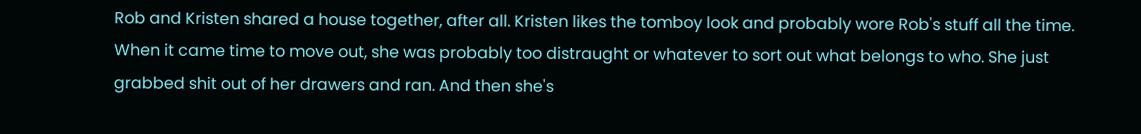Rob and Kristen shared a house together, after all. Kristen likes the tomboy look and probably wore Rob's stuff all the time. When it came time to move out, she was probably too distraught or whatever to sort out what belongs to who. She just grabbed shit out of her drawers and ran. And then she's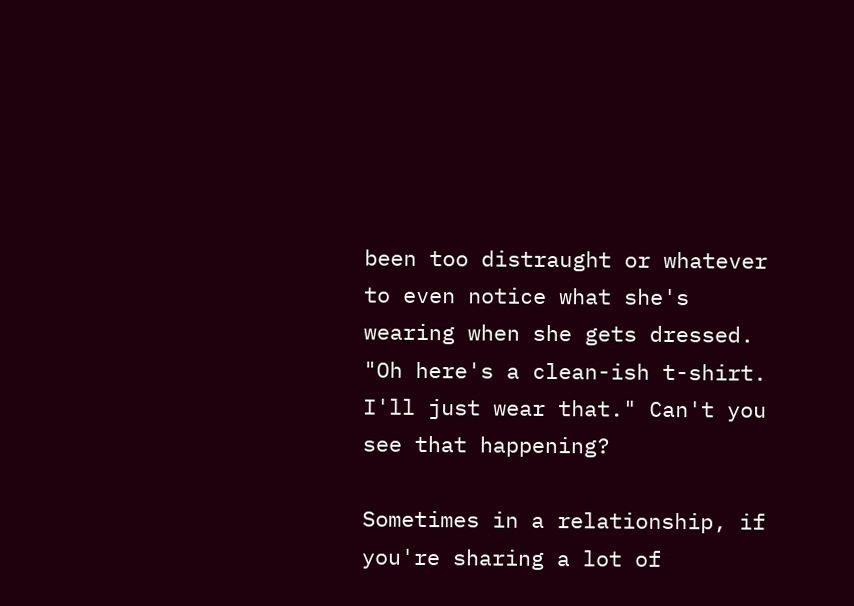been too distraught or whatever to even notice what she's wearing when she gets dressed. "Oh here's a clean-ish t-shirt. I'll just wear that." Can't you see that happening?

Sometimes in a relationship, if you're sharing a lot of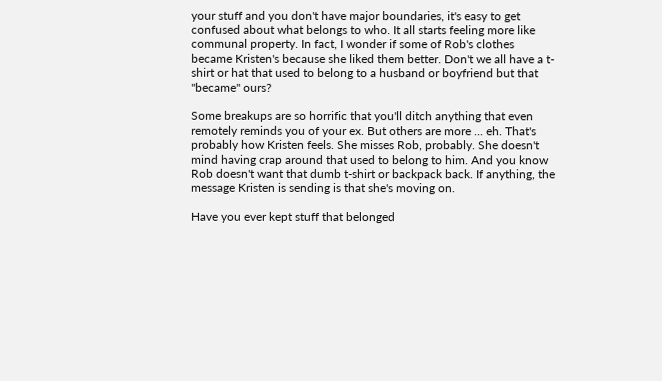your stuff and you don't have major boundaries, it's easy to get confused about what belongs to who. It all starts feeling more like communal property. In fact, I wonder if some of Rob's clothes became Kristen's because she liked them better. Don't we all have a t-shirt or hat that used to belong to a husband or boyfriend but that "became" ours?

Some breakups are so horrific that you'll ditch anything that even remotely reminds you of your ex. But others are more ... eh. That's probably how Kristen feels. She misses Rob, probably. She doesn't mind having crap around that used to belong to him. And you know Rob doesn't want that dumb t-shirt or backpack back. If anything, the message Kristen is sending is that she's moving on.

Have you ever kept stuff that belonged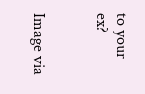to your ex?


Image via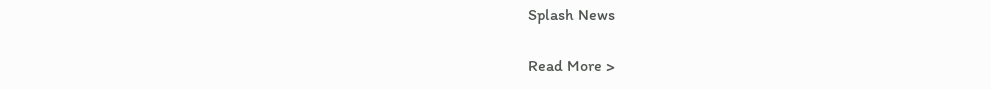Splash News

Read More >